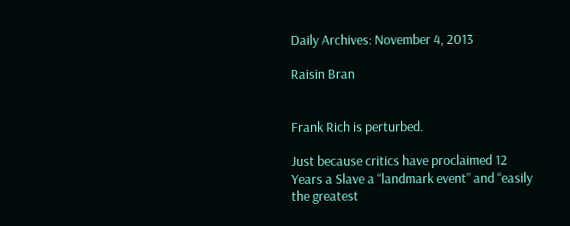Daily Archives: November 4, 2013

Raisin Bran


Frank Rich is perturbed.

Just because critics have proclaimed 12 Years a Slave a “landmark event” and “easily the greatest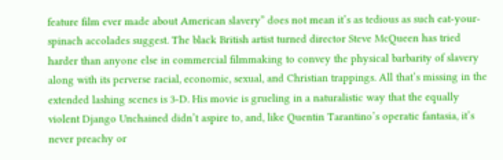feature film ever made about American slavery” does not mean it’s as tedious as such eat-your-spinach accolades suggest. The black British artist turned director Steve McQueen has tried harder than anyone else in commercial filmmaking to convey the physical barbarity of slavery along with its perverse racial, economic, sexual, and Christian trappings. All that’s missing in the extended lashing scenes is 3-D. His movie is grueling in a naturalistic way that the equally violent Django Unchained didn’t aspire to, and, like Quentin Tarantino’s operatic fantasia, it’s never preachy or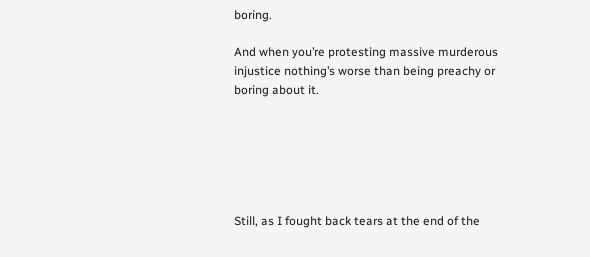boring.

And when you’re protesting massive murderous injustice nothing’s worse than being preachy or boring about it.






Still, as I fought back tears at the end of the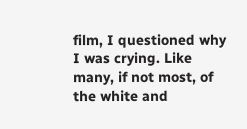film, I questioned why I was crying. Like many, if not most, of the white and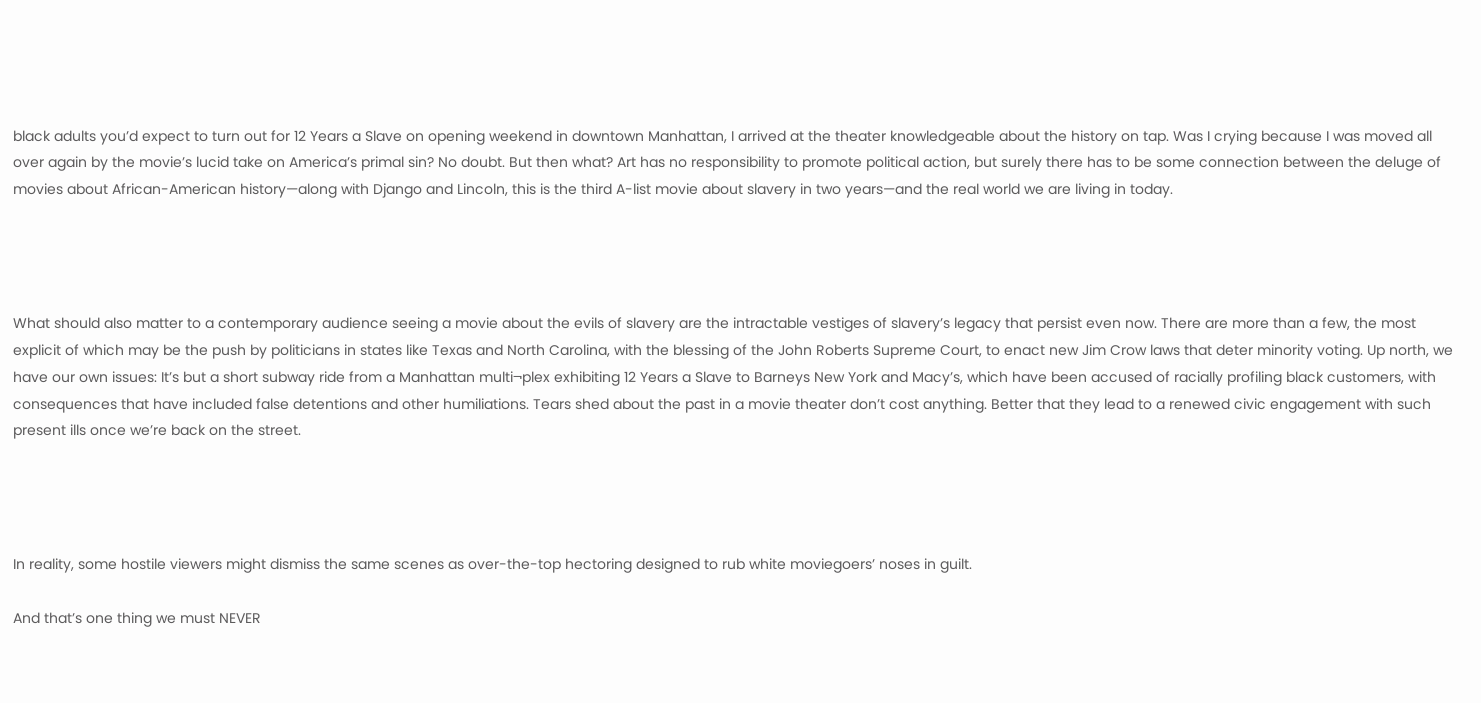black adults you’d expect to turn out for 12 Years a Slave on opening weekend in downtown Manhattan, I arrived at the theater knowledgeable about the history on tap. Was I crying because I was moved all over again by the movie’s lucid take on America’s primal sin? No doubt. But then what? Art has no responsibility to promote political action, but surely there has to be some connection between the deluge of movies about African-American history—along with Django and Lincoln, this is the third A-list movie about slavery in two years—and the real world we are living in today.




What should also matter to a contemporary audience seeing a movie about the evils of slavery are the intractable vestiges of slavery’s legacy that persist even now. There are more than a few, the most explicit of which may be the push by politicians in states like Texas and North Carolina, with the blessing of the John Roberts Supreme Court, to enact new Jim Crow laws that deter minority voting. Up north, we have our own issues: It’s but a short subway ride from a Manhattan multi¬plex exhibiting 12 Years a Slave to Barneys New York and Macy’s, which have been accused of racially profiling black customers, with consequences that have included false detentions and other humiliations. Tears shed about the past in a movie theater don’t cost anything. Better that they lead to a renewed civic engagement with such present ills once we’re back on the street.




In reality, some hostile viewers might dismiss the same scenes as over-the-top hectoring designed to rub white moviegoers’ noses in guilt.

And that’s one thing we must NEVER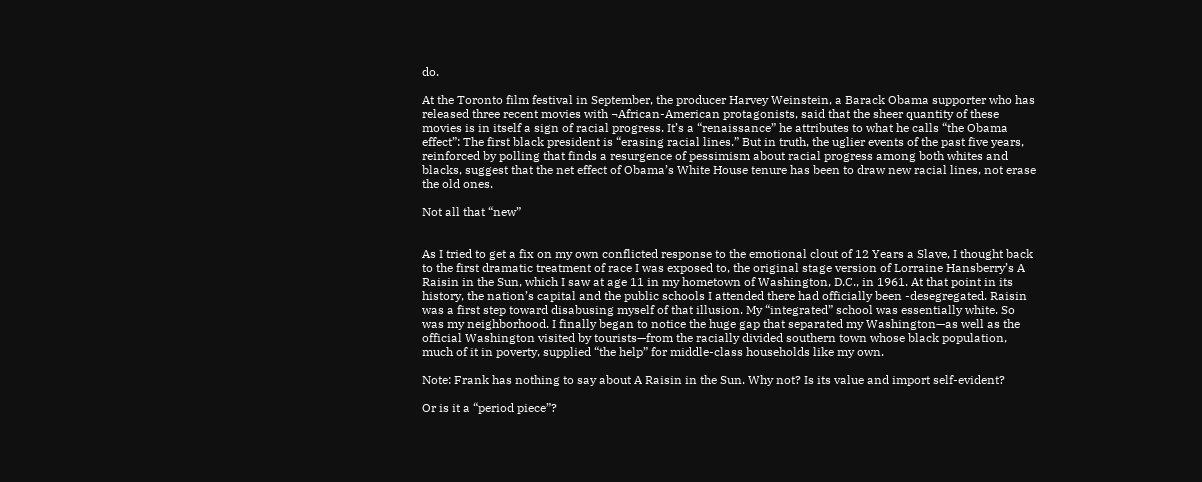do.

At the Toronto film festival in September, the producer Harvey Weinstein, a Barack Obama supporter who has released three recent movies with ¬African-American protagonists, said that the sheer quantity of these movies is in itself a sign of racial progress. It’s a “renaissance” he attributes to what he calls “the Obama effect”: The first black president is “erasing racial lines.” But in truth, the uglier events of the past five years, reinforced by polling that finds a resurgence of pessimism about racial progress among both whites and blacks, suggest that the net effect of Obama’s White House tenure has been to draw new racial lines, not erase the old ones.

Not all that “new”


As I tried to get a fix on my own conflicted response to the emotional clout of 12 Years a Slave, I thought back to the first dramatic treatment of race I was exposed to, the original stage version of Lorraine Hansberry’s A Raisin in the Sun, which I saw at age 11 in my hometown of Washington, D.C., in 1961. At that point in its history, the nation’s capital and the public schools I attended there had officially been -desegregated. Raisin was a first step toward disabusing myself of that illusion. My “integrated” school was essentially white. So was my neighborhood. I finally began to notice the huge gap that separated my Washington—as well as the official Washington visited by tourists—from the racially divided southern town whose black population, much of it in poverty, supplied “the help” for middle-class households like my own.

Note: Frank has nothing to say about A Raisin in the Sun. Why not? Is its value and import self-evident?

Or is it a “period piece”?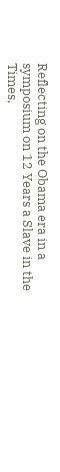Reflecting on the Obama era in a symposium on 12 Years a Slave in the Times,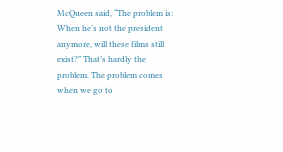McQueen said, “The problem is: When he’s not the president anymore, will these films still exist?” That’s hardly the problem. The problem comes when we go to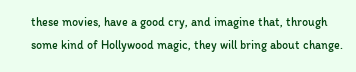these movies, have a good cry, and imagine that, through some kind of Hollywood magic, they will bring about change.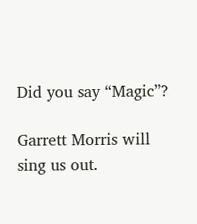Did you say “Magic”?

Garrett Morris will sing us out.